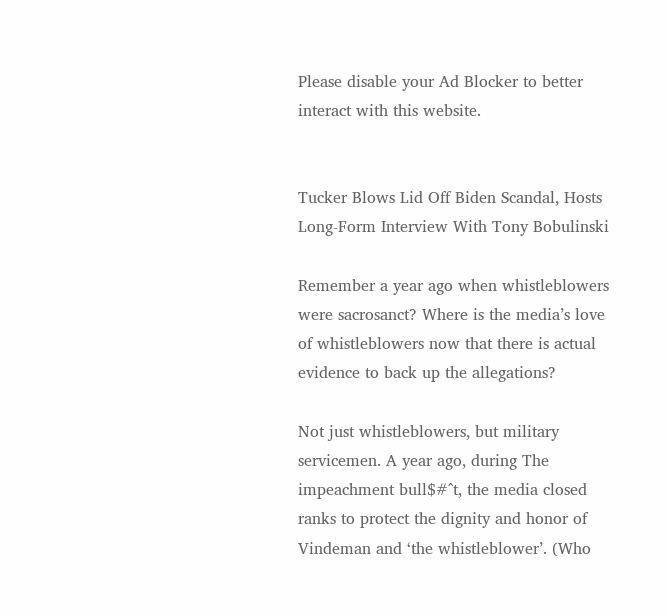Please disable your Ad Blocker to better interact with this website.


Tucker Blows Lid Off Biden Scandal, Hosts Long-Form Interview With Tony Bobulinski

Remember a year ago when whistleblowers were sacrosanct? Where is the media’s love of whistleblowers now that there is actual evidence to back up the allegations?

Not just whistleblowers, but military servicemen. A year ago, during The impeachment bull$#^t, the media closed ranks to protect the dignity and honor of Vindeman and ‘the whistleblower’. (Who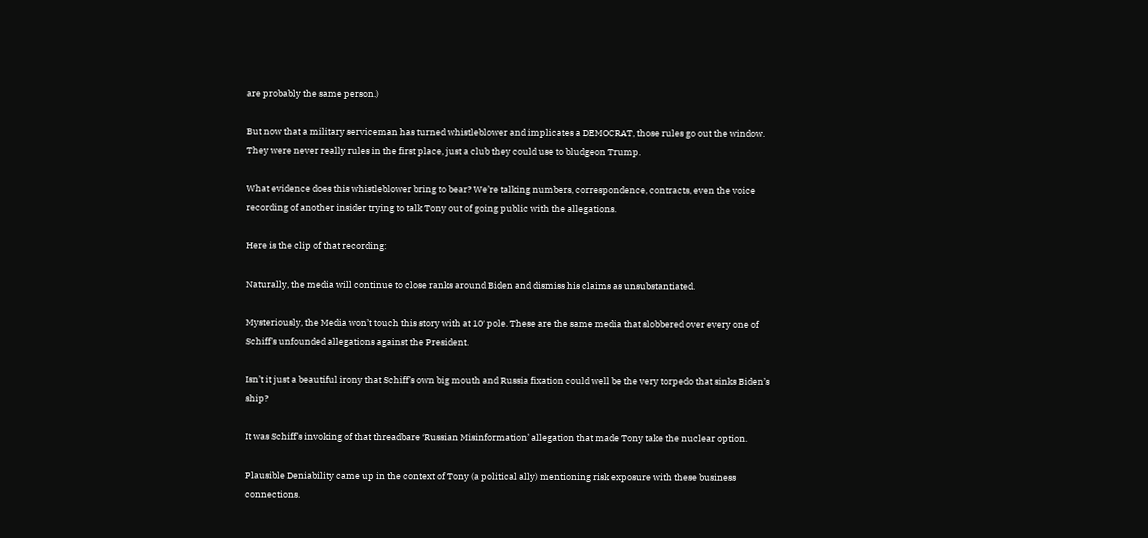are probably the same person.)

But now that a military serviceman has turned whistleblower and implicates a DEMOCRAT, those rules go out the window. They were never really rules in the first place, just a club they could use to bludgeon Trump.

What evidence does this whistleblower bring to bear? We’re talking numbers, correspondence, contracts, even the voice recording of another insider trying to talk Tony out of going public with the allegations.

Here is the clip of that recording:

Naturally, the media will continue to close ranks around Biden and dismiss his claims as unsubstantiated.

Mysteriously, the Media won’t touch this story with at 10′ pole. These are the same media that slobbered over every one of Schiff’s unfounded allegations against the President.

Isn’t it just a beautiful irony that Schiff’s own big mouth and Russia fixation could well be the very torpedo that sinks Biden’s ship?

It was Schiff’s invoking of that threadbare ‘Russian Misinformation’ allegation that made Tony take the nuclear option.

Plausible Deniability came up in the context of Tony (a political ally) mentioning risk exposure with these business connections.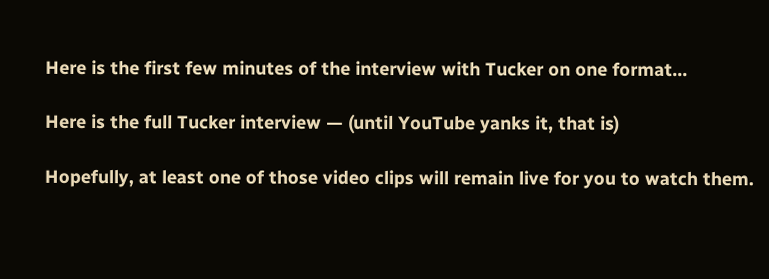Here is the first few minutes of the interview with Tucker on one format…

Here is the full Tucker interview — (until YouTube yanks it, that is)

Hopefully, at least one of those video clips will remain live for you to watch them.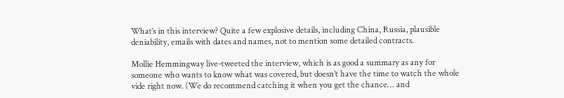What’s in this interview? Quite a few explosive details, including China, Russia, plausible deniability, emails with dates and names, not to mention some detailed contracts.

Mollie Hemmingway live-tweeted the interview, which is as good a summary as any for someone who wants to know what was covered, but doesn’t have the time to watch the whole vide right now. (We do recommend catching it when you get the chance… and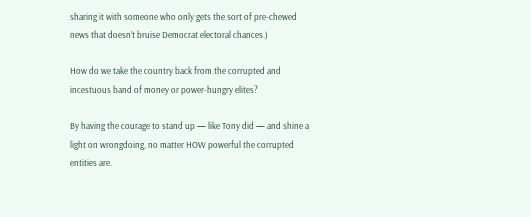sharing it with someone who only gets the sort of pre-chewed news that doesn’t bruise Democrat electoral chances.)

How do we take the country back from the corrupted and incestuous band of money or power-hungry elites?

By having the courage to stand up — like Tony did — and shine a light on wrongdoing, no matter HOW powerful the corrupted entities are.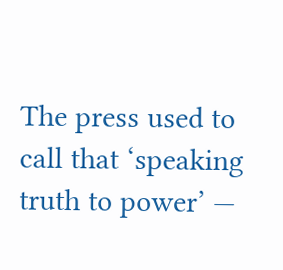The press used to call that ‘speaking truth to power’ —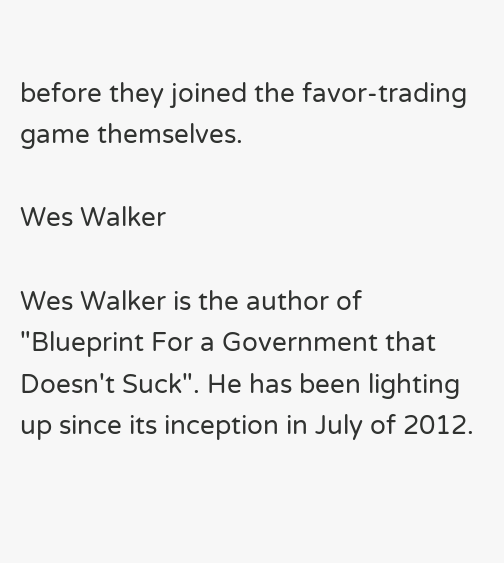before they joined the favor-trading game themselves.

Wes Walker

Wes Walker is the author of "Blueprint For a Government that Doesn't Suck". He has been lighting up since its inception in July of 2012.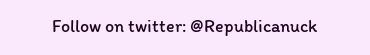Follow on twitter: @Republicanuck